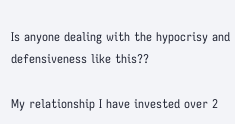Is anyone dealing with the hypocrisy and defensiveness like this??

My relationship I have invested over 2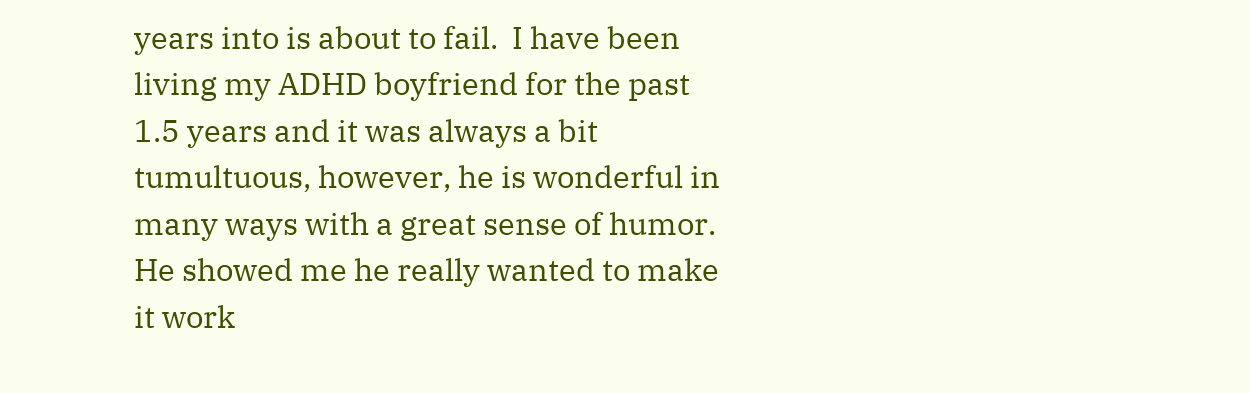years into is about to fail.  I have been living my ADHD boyfriend for the past 1.5 years and it was always a bit tumultuous, however, he is wonderful in many ways with a great sense of humor.  He showed me he really wanted to make it work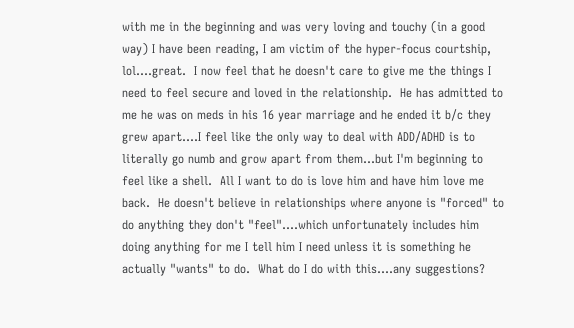with me in the beginning and was very loving and touchy (in a good way) I have been reading, I am victim of the hyper-focus courtship, lol....great.  I now feel that he doesn't care to give me the things I need to feel secure and loved in the relationship.  He has admitted to me he was on meds in his 16 year marriage and he ended it b/c they grew apart....I feel like the only way to deal with ADD/ADHD is to literally go numb and grow apart from them...but I'm beginning to feel like a shell.  All I want to do is love him and have him love me back.  He doesn't believe in relationships where anyone is "forced" to do anything they don't "feel"....which unfortunately includes him doing anything for me I tell him I need unless it is something he actually "wants" to do.  What do I do with this....any suggestions?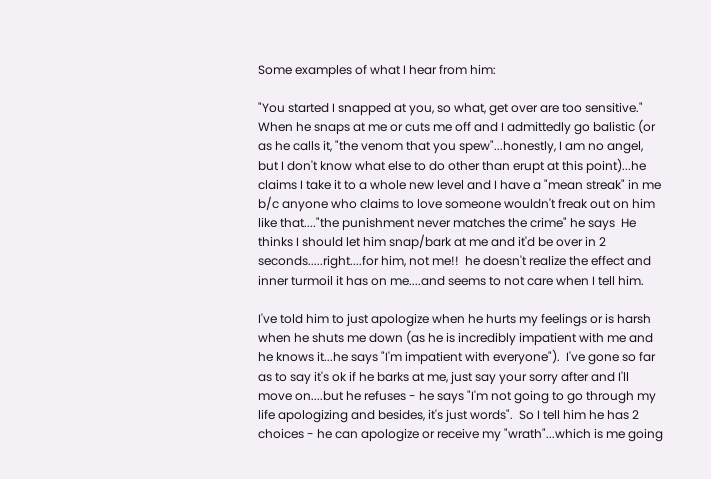Some examples of what I hear from him:

"You started I snapped at you, so what, get over are too sensitive."  When he snaps at me or cuts me off and I admittedly go balistic (or as he calls it, "the venom that you spew"...honestly, I am no angel, but I don't know what else to do other than erupt at this point)...he claims I take it to a whole new level and I have a "mean streak" in me b/c anyone who claims to love someone wouldn't freak out on him like that...."the punishment never matches the crime" he says  He thinks I should let him snap/bark at me and it'd be over in 2 seconds.....right....for him, not me!!  he doesn't realize the effect and inner turmoil it has on me....and seems to not care when I tell him.

I've told him to just apologize when he hurts my feelings or is harsh when he shuts me down (as he is incredibly impatient with me and he knows it...he says "I'm impatient with everyone").  I've gone so far as to say it's ok if he barks at me, just say your sorry after and I'll move on....but he refuses - he says "I'm not going to go through my life apologizing and besides, it's just words".  So I tell him he has 2 choices - he can apologize or receive my "wrath"...which is me going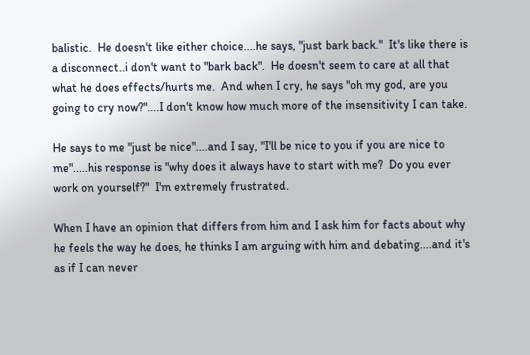balistic.  He doesn't like either choice....he says, "just bark back."  It's like there is a disconnect..i don't want to "bark back".  He doesn't seem to care at all that what he does effects/hurts me.  And when I cry, he says "oh my god, are you going to cry now?"....I don't know how much more of the insensitivity I can take.

He says to me "just be nice"....and I say, "I'll be nice to you if you are nice to me".....his response is "why does it always have to start with me?  Do you ever work on yourself?"  I'm extremely frustrated.

When I have an opinion that differs from him and I ask him for facts about why he feels the way he does, he thinks I am arguing with him and debating....and it's as if I can never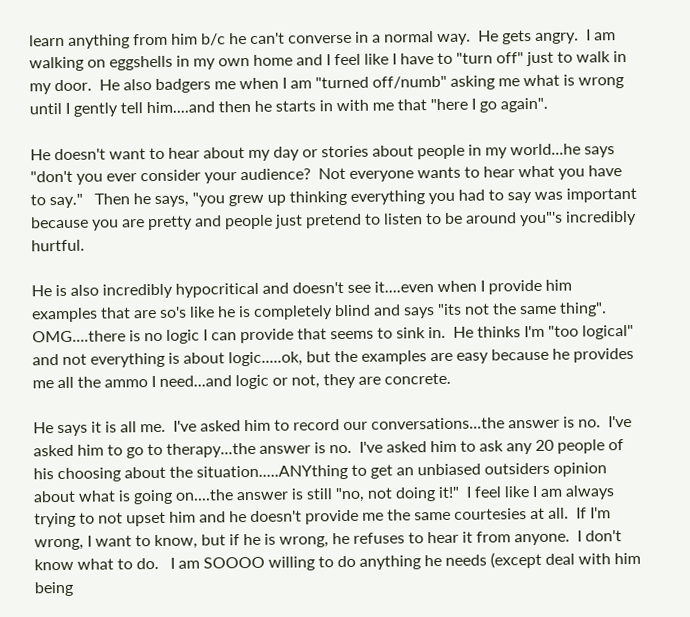learn anything from him b/c he can't converse in a normal way.  He gets angry.  I am walking on eggshells in my own home and I feel like I have to "turn off" just to walk in my door.  He also badgers me when I am "turned off/numb" asking me what is wrong until I gently tell him....and then he starts in with me that "here I go again".

He doesn't want to hear about my day or stories about people in my world...he says "don't you ever consider your audience?  Not everyone wants to hear what you have to say."   Then he says, "you grew up thinking everything you had to say was important because you are pretty and people just pretend to listen to be around you"'s incredibly hurtful.

He is also incredibly hypocritical and doesn't see it....even when I provide him examples that are so's like he is completely blind and says "its not the same thing".  OMG....there is no logic I can provide that seems to sink in.  He thinks I'm "too logical" and not everything is about logic.....ok, but the examples are easy because he provides me all the ammo I need...and logic or not, they are concrete.

He says it is all me.  I've asked him to record our conversations...the answer is no.  I've asked him to go to therapy...the answer is no.  I've asked him to ask any 20 people of his choosing about the situation.....ANYthing to get an unbiased outsiders opinion about what is going on....the answer is still "no, not doing it!"  I feel like I am always trying to not upset him and he doesn't provide me the same courtesies at all.  If I'm wrong, I want to know, but if he is wrong, he refuses to hear it from anyone.  I don't know what to do.   I am SOOOO willing to do anything he needs (except deal with him being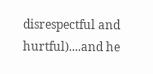disrespectful and hurtful)....and he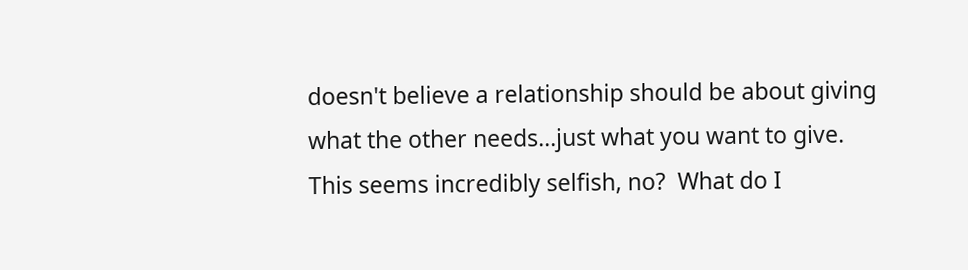doesn't believe a relationship should be about giving what the other needs...just what you want to give.  This seems incredibly selfish, no?  What do I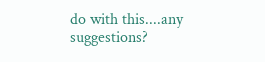do with this....any suggestions?